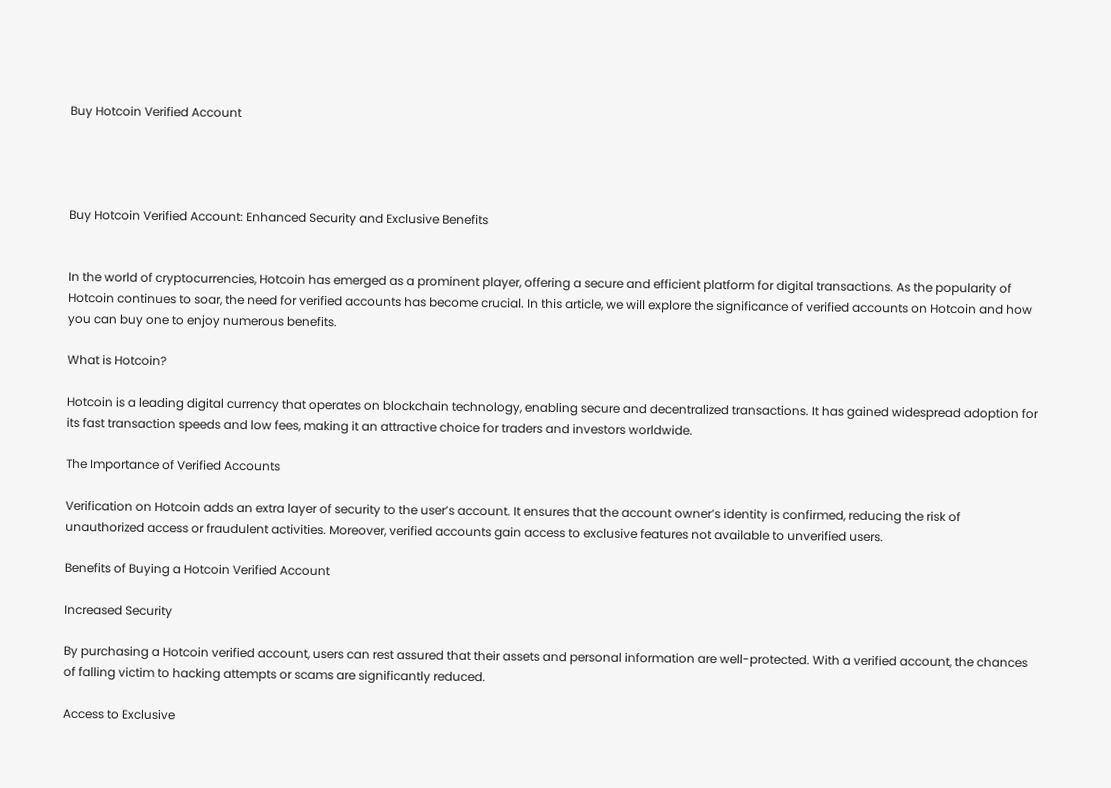Buy Hotcoin Verified Account




Buy Hotcoin Verified Account: Enhanced Security and Exclusive Benefits


In the world of cryptocurrencies, Hotcoin has emerged as a prominent player, offering a secure and efficient platform for digital transactions. As the popularity of Hotcoin continues to soar, the need for verified accounts has become crucial. In this article, we will explore the significance of verified accounts on Hotcoin and how you can buy one to enjoy numerous benefits.

What is Hotcoin?

Hotcoin is a leading digital currency that operates on blockchain technology, enabling secure and decentralized transactions. It has gained widespread adoption for its fast transaction speeds and low fees, making it an attractive choice for traders and investors worldwide.

The Importance of Verified Accounts

Verification on Hotcoin adds an extra layer of security to the user’s account. It ensures that the account owner’s identity is confirmed, reducing the risk of unauthorized access or fraudulent activities. Moreover, verified accounts gain access to exclusive features not available to unverified users.

Benefits of Buying a Hotcoin Verified Account

Increased Security

By purchasing a Hotcoin verified account, users can rest assured that their assets and personal information are well-protected. With a verified account, the chances of falling victim to hacking attempts or scams are significantly reduced.

Access to Exclusive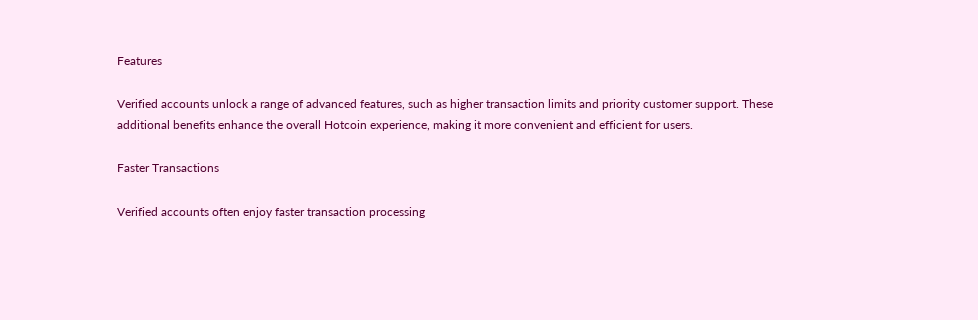Features

Verified accounts unlock a range of advanced features, such as higher transaction limits and priority customer support. These additional benefits enhance the overall Hotcoin experience, making it more convenient and efficient for users.

Faster Transactions

Verified accounts often enjoy faster transaction processing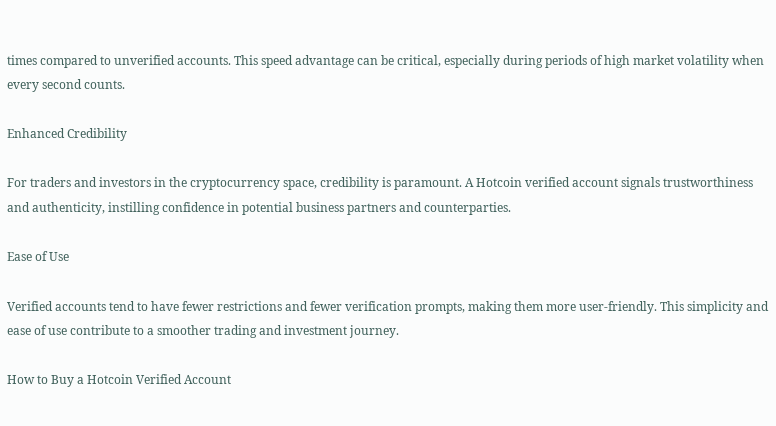times compared to unverified accounts. This speed advantage can be critical, especially during periods of high market volatility when every second counts.

Enhanced Credibility

For traders and investors in the cryptocurrency space, credibility is paramount. A Hotcoin verified account signals trustworthiness and authenticity, instilling confidence in potential business partners and counterparties.

Ease of Use

Verified accounts tend to have fewer restrictions and fewer verification prompts, making them more user-friendly. This simplicity and ease of use contribute to a smoother trading and investment journey.

How to Buy a Hotcoin Verified Account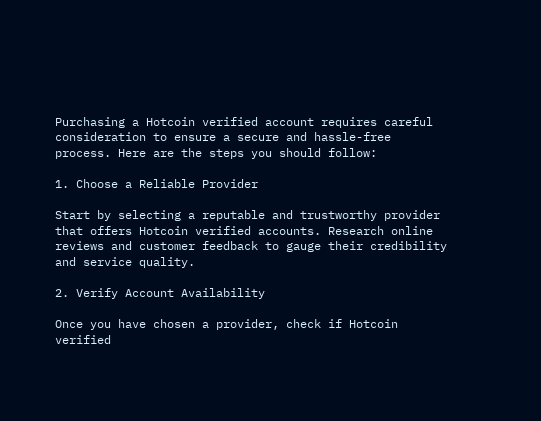Purchasing a Hotcoin verified account requires careful consideration to ensure a secure and hassle-free process. Here are the steps you should follow:

1. Choose a Reliable Provider

Start by selecting a reputable and trustworthy provider that offers Hotcoin verified accounts. Research online reviews and customer feedback to gauge their credibility and service quality.

2. Verify Account Availability

Once you have chosen a provider, check if Hotcoin verified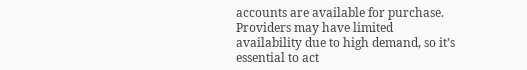accounts are available for purchase. Providers may have limited availability due to high demand, so it’s essential to act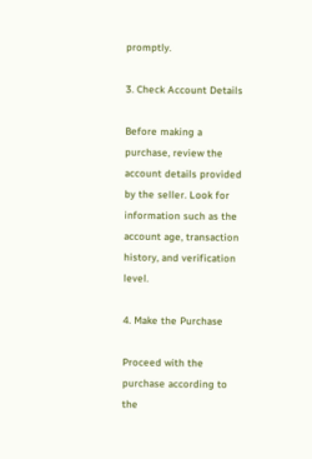promptly.

3. Check Account Details

Before making a purchase, review the account details provided by the seller. Look for information such as the account age, transaction history, and verification level.

4. Make the Purchase

Proceed with the purchase according to the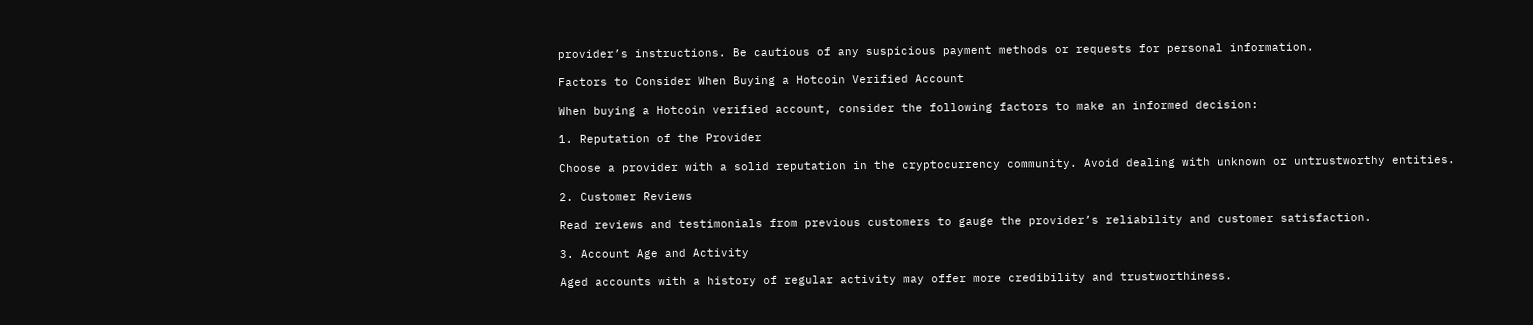provider’s instructions. Be cautious of any suspicious payment methods or requests for personal information.

Factors to Consider When Buying a Hotcoin Verified Account

When buying a Hotcoin verified account, consider the following factors to make an informed decision:

1. Reputation of the Provider

Choose a provider with a solid reputation in the cryptocurrency community. Avoid dealing with unknown or untrustworthy entities.

2. Customer Reviews

Read reviews and testimonials from previous customers to gauge the provider’s reliability and customer satisfaction.

3. Account Age and Activity

Aged accounts with a history of regular activity may offer more credibility and trustworthiness.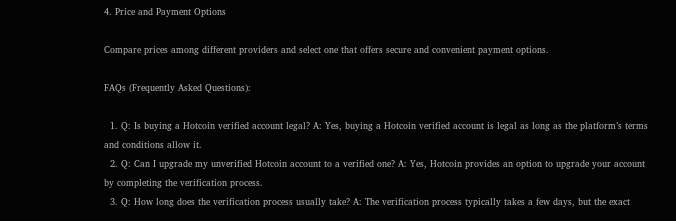4. Price and Payment Options

Compare prices among different providers and select one that offers secure and convenient payment options.

FAQs (Frequently Asked Questions):

  1. Q: Is buying a Hotcoin verified account legal? A: Yes, buying a Hotcoin verified account is legal as long as the platform’s terms and conditions allow it.
  2. Q: Can I upgrade my unverified Hotcoin account to a verified one? A: Yes, Hotcoin provides an option to upgrade your account by completing the verification process.
  3. Q: How long does the verification process usually take? A: The verification process typically takes a few days, but the exact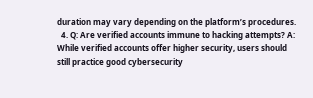duration may vary depending on the platform’s procedures.
  4. Q: Are verified accounts immune to hacking attempts? A: While verified accounts offer higher security, users should still practice good cybersecurity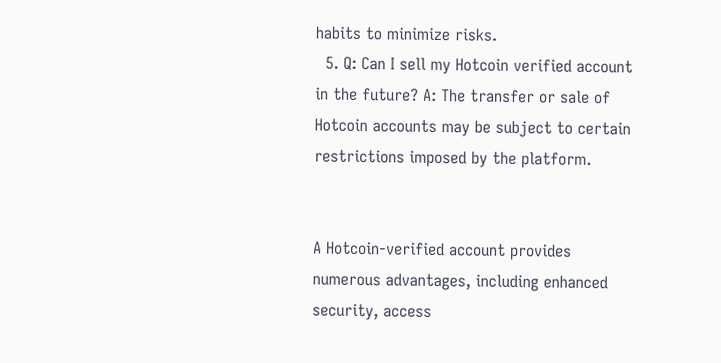habits to minimize risks.
  5. Q: Can I sell my Hotcoin verified account in the future? A: The transfer or sale of Hotcoin accounts may be subject to certain restrictions imposed by the platform.


A Hotcoin-verified account provides numerous advantages, including enhanced security, access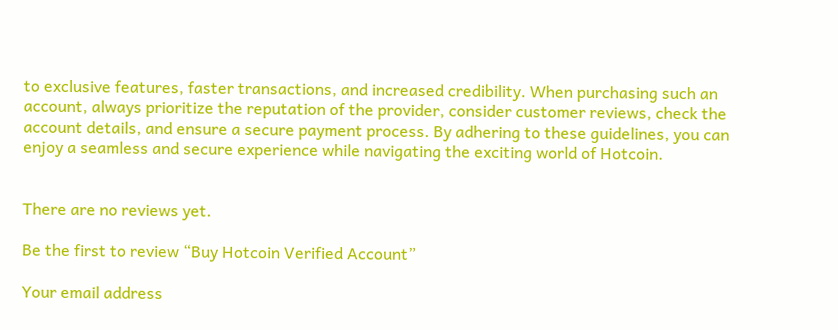to exclusive features, faster transactions, and increased credibility. When purchasing such an account, always prioritize the reputation of the provider, consider customer reviews, check the account details, and ensure a secure payment process. By adhering to these guidelines, you can enjoy a seamless and secure experience while navigating the exciting world of Hotcoin.


There are no reviews yet.

Be the first to review “Buy Hotcoin Verified Account”

Your email address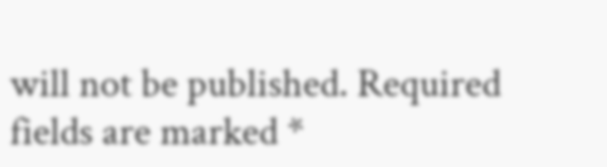will not be published. Required fields are marked *